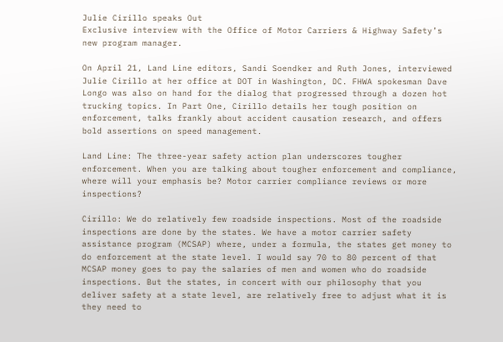Julie Cirillo speaks Out
Exclusive interview with the Office of Motor Carriers & Highway Safety’s new program manager.

On April 21, Land Line editors, Sandi Soendker and Ruth Jones, interviewed Julie Cirillo at her office at DOT in Washington, DC. FHWA spokesman Dave Longo was also on hand for the dialog that progressed through a dozen hot trucking topics. In Part One, Cirillo details her tough position on enforcement, talks frankly about accident causation research, and offers bold assertions on speed management.

Land Line: The three-year safety action plan underscores tougher enforcement. When you are talking about tougher enforcement and compliance, where will your emphasis be? Motor carrier compliance reviews or more inspections?

Cirillo: We do relatively few roadside inspections. Most of the roadside inspections are done by the states. We have a motor carrier safety assistance program (MCSAP) where, under a formula, the states get money to do enforcement at the state level. I would say 70 to 80 percent of that MCSAP money goes to pay the salaries of men and women who do roadside inspections. But the states, in concert with our philosophy that you deliver safety at a state level, are relatively free to adjust what it is they need to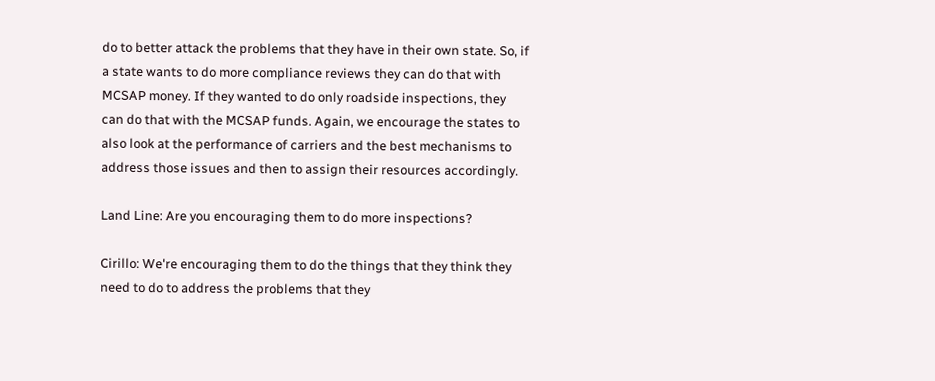do to better attack the problems that they have in their own state. So, if a state wants to do more compliance reviews they can do that with MCSAP money. If they wanted to do only roadside inspections, they can do that with the MCSAP funds. Again, we encourage the states to also look at the performance of carriers and the best mechanisms to address those issues and then to assign their resources accordingly.

Land Line: Are you encouraging them to do more inspections?

Cirillo: We're encouraging them to do the things that they think they need to do to address the problems that they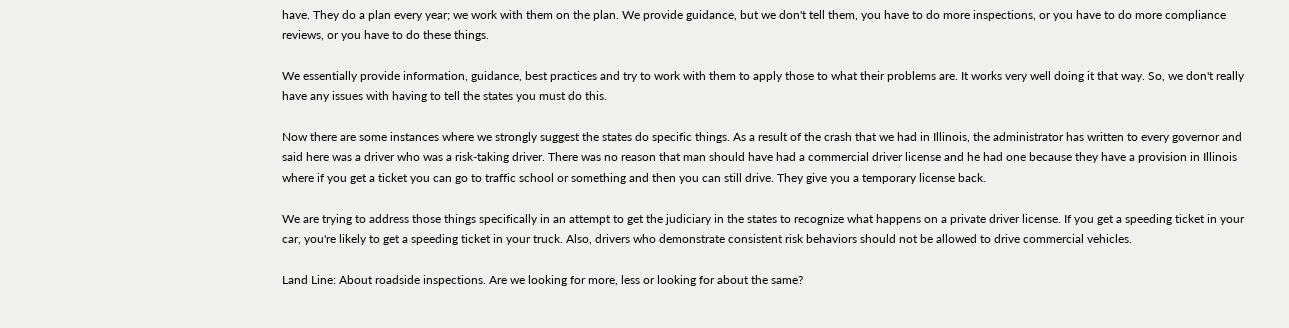have. They do a plan every year; we work with them on the plan. We provide guidance, but we don't tell them, you have to do more inspections, or you have to do more compliance reviews, or you have to do these things.

We essentially provide information, guidance, best practices and try to work with them to apply those to what their problems are. It works very well doing it that way. So, we don't really have any issues with having to tell the states you must do this.

Now there are some instances where we strongly suggest the states do specific things. As a result of the crash that we had in Illinois, the administrator has written to every governor and said here was a driver who was a risk-taking driver. There was no reason that man should have had a commercial driver license and he had one because they have a provision in Illinois where if you get a ticket you can go to traffic school or something and then you can still drive. They give you a temporary license back.

We are trying to address those things specifically in an attempt to get the judiciary in the states to recognize what happens on a private driver license. If you get a speeding ticket in your car, you're likely to get a speeding ticket in your truck. Also, drivers who demonstrate consistent risk behaviors should not be allowed to drive commercial vehicles.

Land Line: About roadside inspections. Are we looking for more, less or looking for about the same?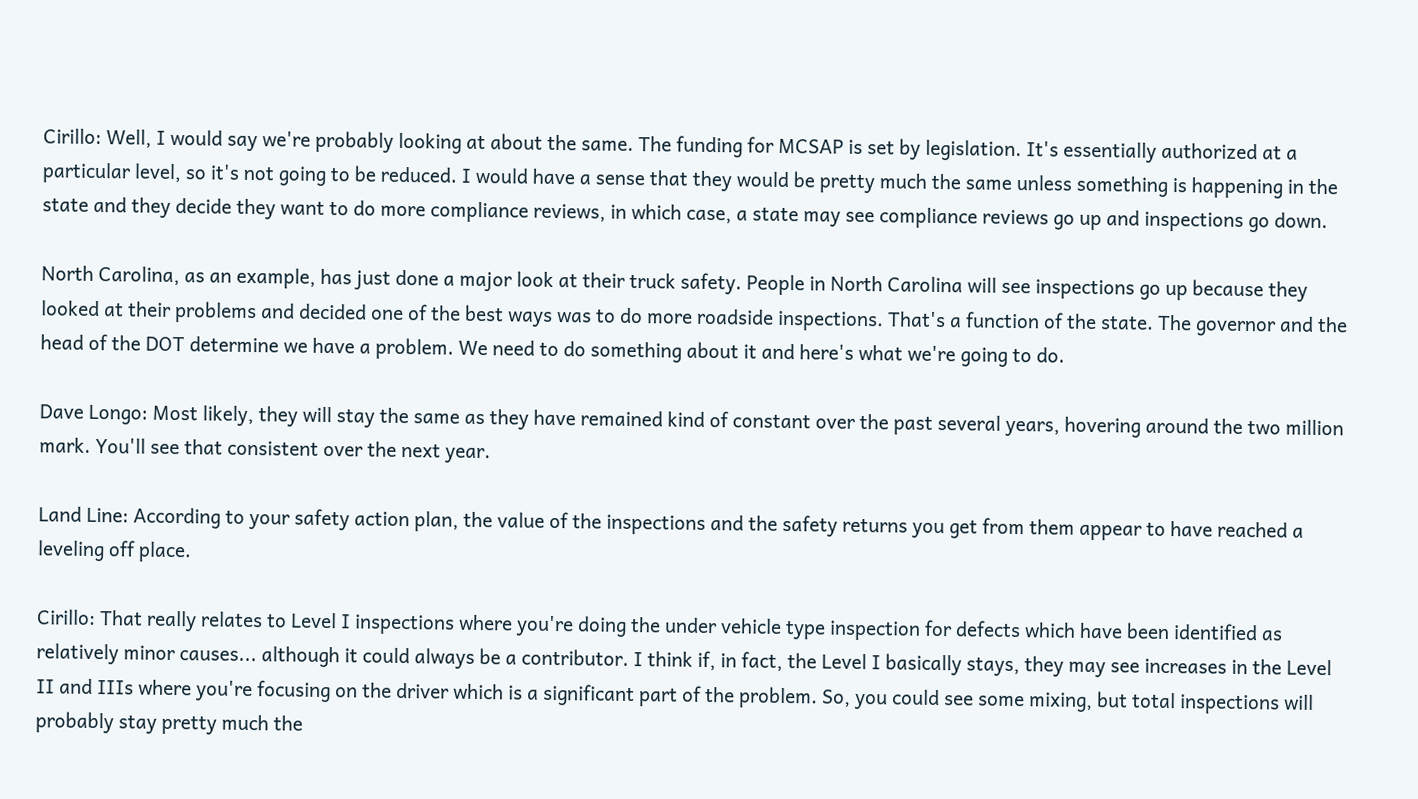Cirillo: Well, I would say we're probably looking at about the same. The funding for MCSAP is set by legislation. It's essentially authorized at a particular level, so it's not going to be reduced. I would have a sense that they would be pretty much the same unless something is happening in the state and they decide they want to do more compliance reviews, in which case, a state may see compliance reviews go up and inspections go down.

North Carolina, as an example, has just done a major look at their truck safety. People in North Carolina will see inspections go up because they looked at their problems and decided one of the best ways was to do more roadside inspections. That's a function of the state. The governor and the head of the DOT determine we have a problem. We need to do something about it and here's what we're going to do.

Dave Longo: Most likely, they will stay the same as they have remained kind of constant over the past several years, hovering around the two million mark. You'll see that consistent over the next year.

Land Line: According to your safety action plan, the value of the inspections and the safety returns you get from them appear to have reached a leveling off place.

Cirillo: That really relates to Level I inspections where you're doing the under vehicle type inspection for defects which have been identified as relatively minor causes... although it could always be a contributor. I think if, in fact, the Level I basically stays, they may see increases in the Level II and IIIs where you're focusing on the driver which is a significant part of the problem. So, you could see some mixing, but total inspections will probably stay pretty much the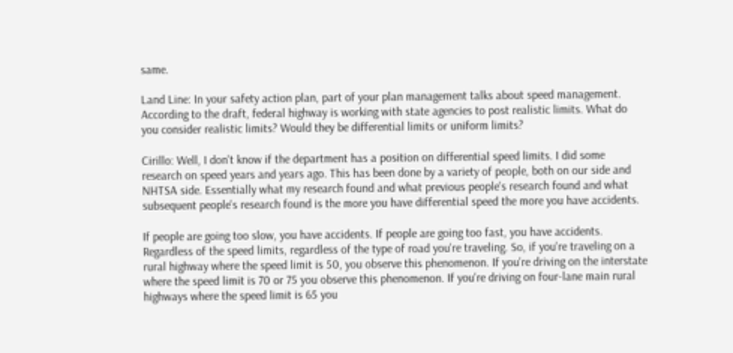same.

Land Line: In your safety action plan, part of your plan management talks about speed management. According to the draft, federal highway is working with state agencies to post realistic limits. What do you consider realistic limits? Would they be differential limits or uniform limits?

Cirillo: Well, I don't know if the department has a position on differential speed limits. I did some research on speed years and years ago. This has been done by a variety of people, both on our side and NHTSA side. Essentially what my research found and what previous people's research found and what subsequent people's research found is the more you have differential speed the more you have accidents.

If people are going too slow, you have accidents. If people are going too fast, you have accidents. Regardless of the speed limits, regardless of the type of road you're traveling. So, if you're traveling on a rural highway where the speed limit is 50, you observe this phenomenon. If you're driving on the interstate where the speed limit is 70 or 75 you observe this phenomenon. If you're driving on four-lane main rural highways where the speed limit is 65 you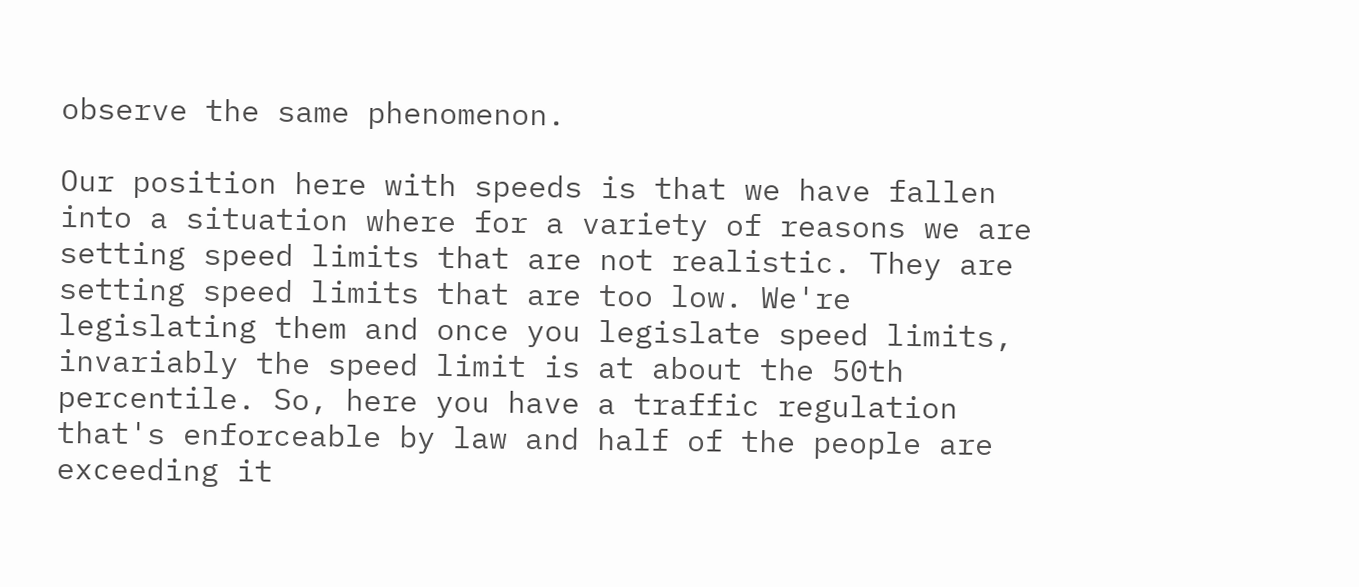observe the same phenomenon.

Our position here with speeds is that we have fallen into a situation where for a variety of reasons we are setting speed limits that are not realistic. They are setting speed limits that are too low. We're legislating them and once you legislate speed limits, invariably the speed limit is at about the 50th percentile. So, here you have a traffic regulation that's enforceable by law and half of the people are exceeding it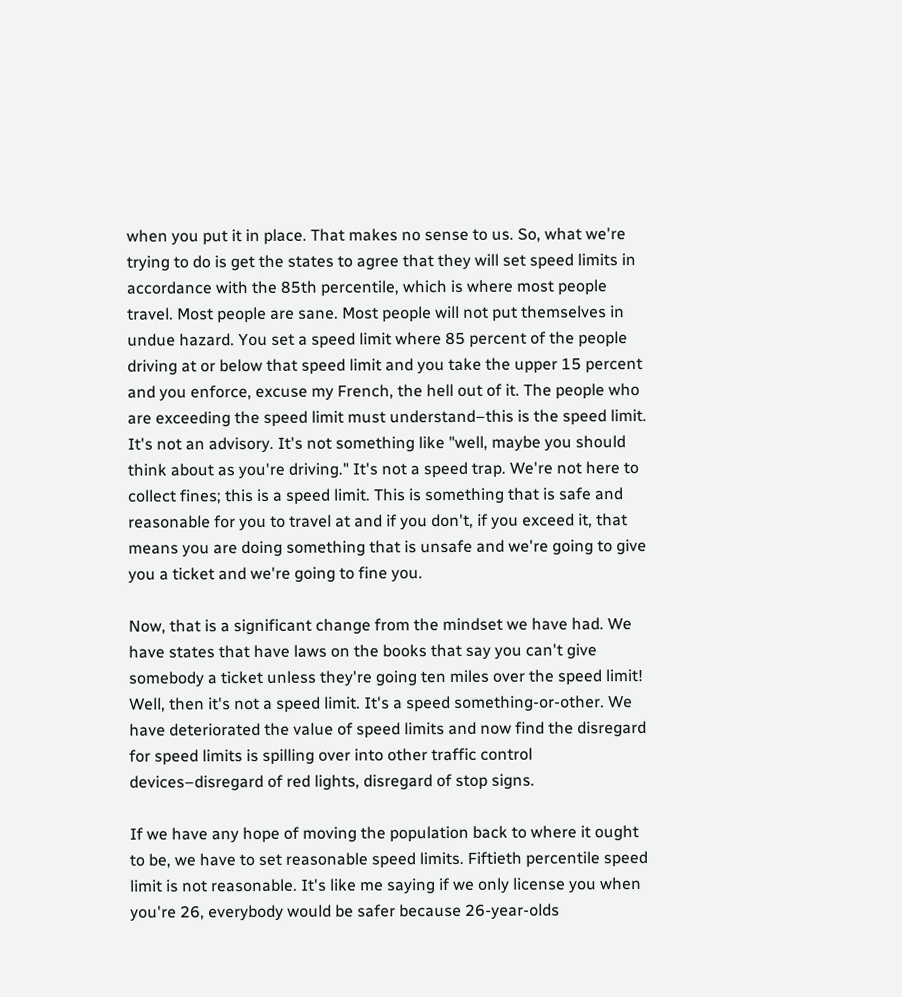when you put it in place. That makes no sense to us. So, what we're trying to do is get the states to agree that they will set speed limits in accordance with the 85th percentile, which is where most people travel. Most people are sane. Most people will not put themselves in undue hazard. You set a speed limit where 85 percent of the people driving at or below that speed limit and you take the upper 15 percent and you enforce, excuse my French, the hell out of it. The people who are exceeding the speed limit must understand–this is the speed limit. It's not an advisory. It's not something like "well, maybe you should think about as you're driving." It's not a speed trap. We're not here to collect fines; this is a speed limit. This is something that is safe and reasonable for you to travel at and if you don't, if you exceed it, that means you are doing something that is unsafe and we're going to give you a ticket and we're going to fine you.

Now, that is a significant change from the mindset we have had. We have states that have laws on the books that say you can't give somebody a ticket unless they're going ten miles over the speed limit! Well, then it's not a speed limit. It's a speed something-or-other. We have deteriorated the value of speed limits and now find the disregard for speed limits is spilling over into other traffic control devices–disregard of red lights, disregard of stop signs.

If we have any hope of moving the population back to where it ought to be, we have to set reasonable speed limits. Fiftieth percentile speed limit is not reasonable. It's like me saying if we only license you when you're 26, everybody would be safer because 26-year-olds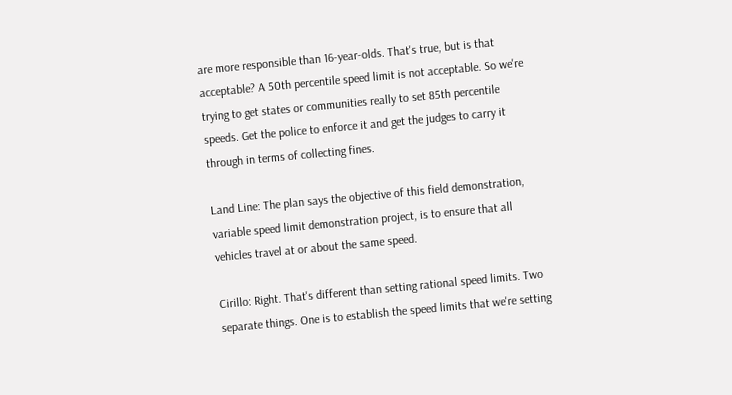are more responsible than 16-year-olds. That's true, but is that acceptable? A 50th percentile speed limit is not acceptable. So we're trying to get states or communities really to set 85th percentile speeds. Get the police to enforce it and get the judges to carry it through in terms of collecting fines.

Land Line: The plan says the objective of this field demonstration, variable speed limit demonstration project, is to ensure that all vehicles travel at or about the same speed.

Cirillo: Right. That's different than setting rational speed limits. Two separate things. One is to establish the speed limits that we're setting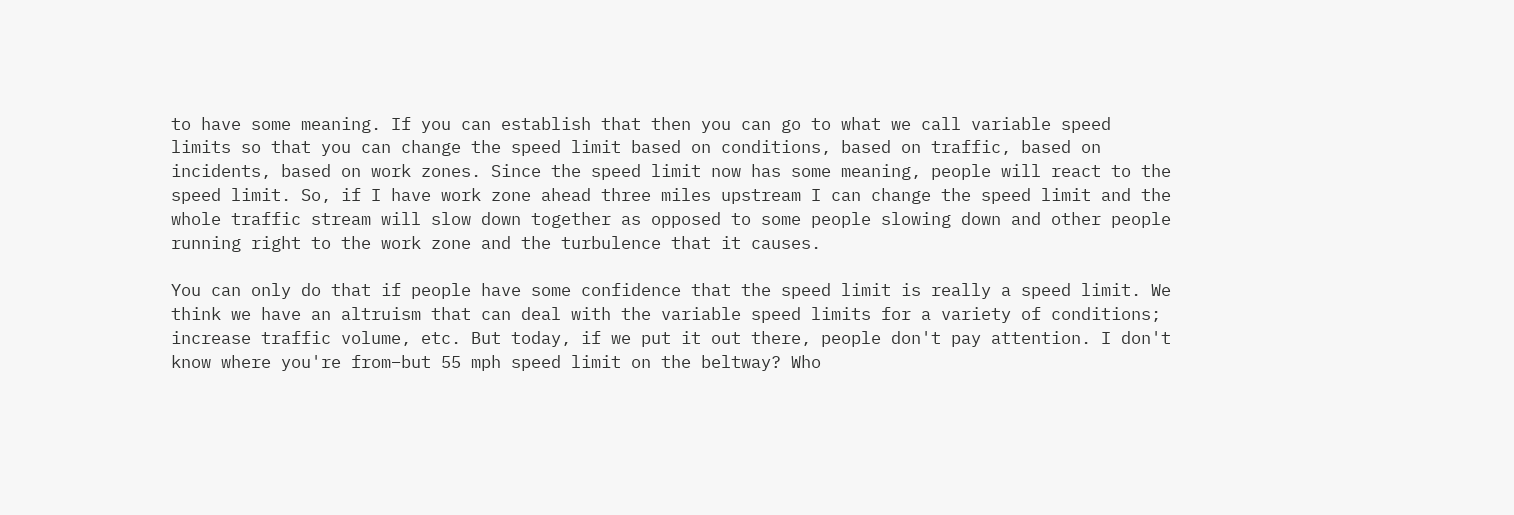to have some meaning. If you can establish that then you can go to what we call variable speed limits so that you can change the speed limit based on conditions, based on traffic, based on incidents, based on work zones. Since the speed limit now has some meaning, people will react to the speed limit. So, if I have work zone ahead three miles upstream I can change the speed limit and the whole traffic stream will slow down together as opposed to some people slowing down and other people running right to the work zone and the turbulence that it causes.

You can only do that if people have some confidence that the speed limit is really a speed limit. We think we have an altruism that can deal with the variable speed limits for a variety of conditions; increase traffic volume, etc. But today, if we put it out there, people don't pay attention. I don't know where you're from–but 55 mph speed limit on the beltway? Who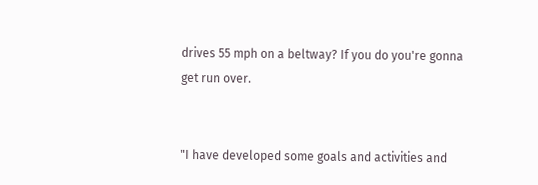drives 55 mph on a beltway? If you do you're gonna get run over.


"I have developed some goals and activities and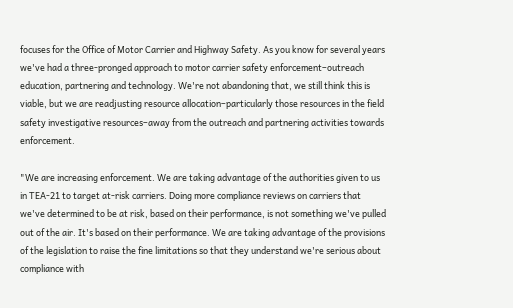focuses for the Office of Motor Carrier and Highway Safety. As you know for several years we've had a three-pronged approach to motor carrier safety enforcement–outreach education, partnering and technology. We're not abandoning that, we still think this is viable, but we are readjusting resource allocation–particularly those resources in the field safety investigative resources–away from the outreach and partnering activities towards enforcement.

"We are increasing enforcement. We are taking advantage of the authorities given to us in TEA-21 to target at-risk carriers. Doing more compliance reviews on carriers that we've determined to be at risk, based on their performance, is not something we've pulled out of the air. It's based on their performance. We are taking advantage of the provisions of the legislation to raise the fine limitations so that they understand we're serious about compliance with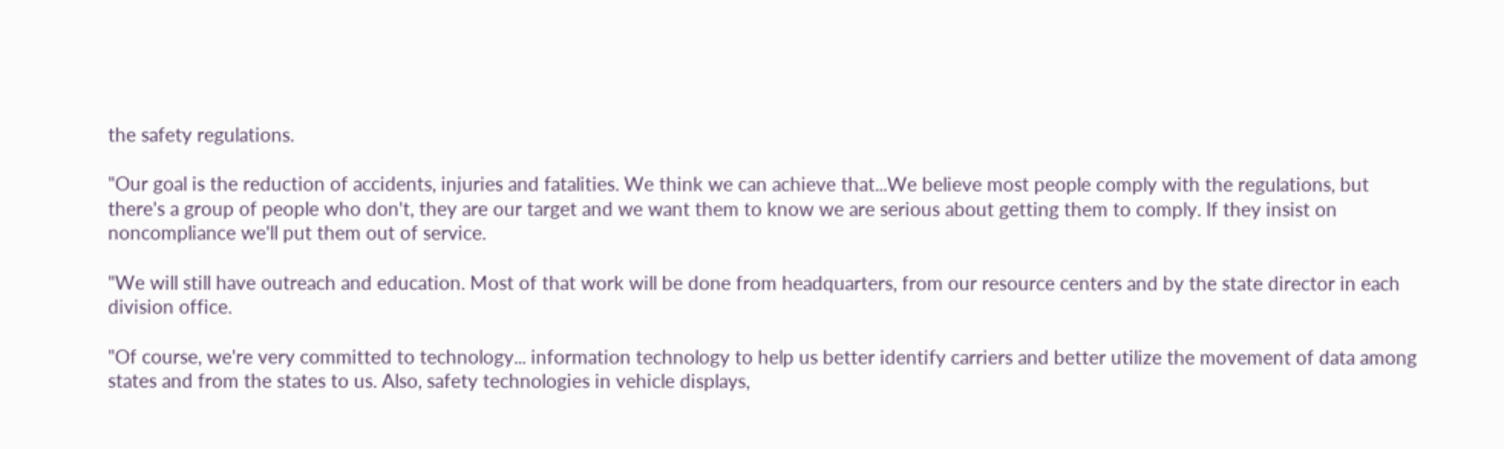the safety regulations.

"Our goal is the reduction of accidents, injuries and fatalities. We think we can achieve that...We believe most people comply with the regulations, but there's a group of people who don't, they are our target and we want them to know we are serious about getting them to comply. If they insist on noncompliance we'll put them out of service.

"We will still have outreach and education. Most of that work will be done from headquarters, from our resource centers and by the state director in each division office.

"Of course, we're very committed to technology... information technology to help us better identify carriers and better utilize the movement of data among states and from the states to us. Also, safety technologies in vehicle displays,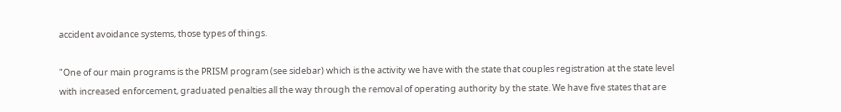accident avoidance systems, those types of things.

"One of our main programs is the PRISM program (see sidebar) which is the activity we have with the state that couples registration at the state level with increased enforcement, graduated penalties all the way through the removal of operating authority by the state. We have five states that are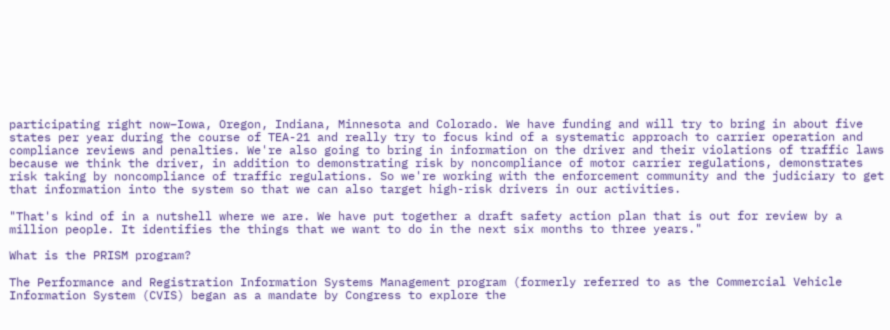participating right now–Iowa, Oregon, Indiana, Minnesota and Colorado. We have funding and will try to bring in about five states per year during the course of TEA-21 and really try to focus kind of a systematic approach to carrier operation and compliance reviews and penalties. We're also going to bring in information on the driver and their violations of traffic laws because we think the driver, in addition to demonstrating risk by noncompliance of motor carrier regulations, demonstrates risk taking by noncompliance of traffic regulations. So we're working with the enforcement community and the judiciary to get that information into the system so that we can also target high-risk drivers in our activities.

"That's kind of in a nutshell where we are. We have put together a draft safety action plan that is out for review by a million people. It identifies the things that we want to do in the next six months to three years."

What is the PRISM program?

The Performance and Registration Information Systems Management program (formerly referred to as the Commercial Vehicle Information System (CVIS) began as a mandate by Congress to explore the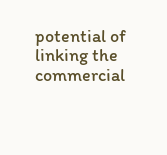potential of linking the commercial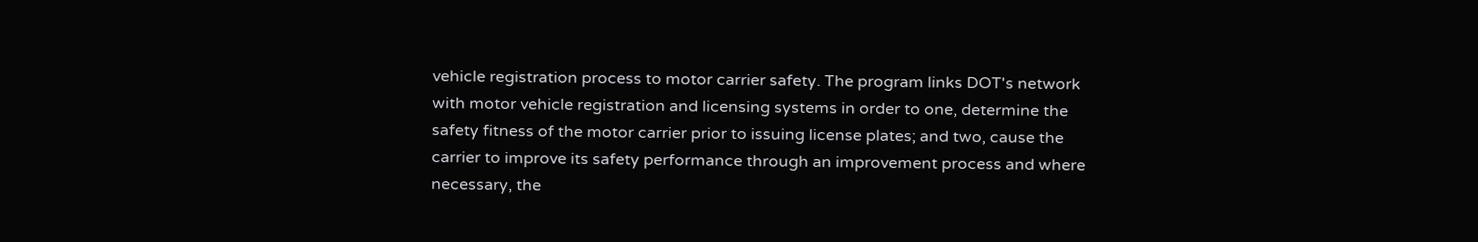vehicle registration process to motor carrier safety. The program links DOT's network with motor vehicle registration and licensing systems in order to one, determine the safety fitness of the motor carrier prior to issuing license plates; and two, cause the carrier to improve its safety performance through an improvement process and where necessary, the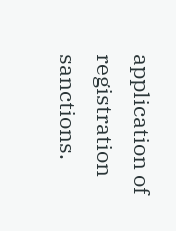application of registration sanctions.